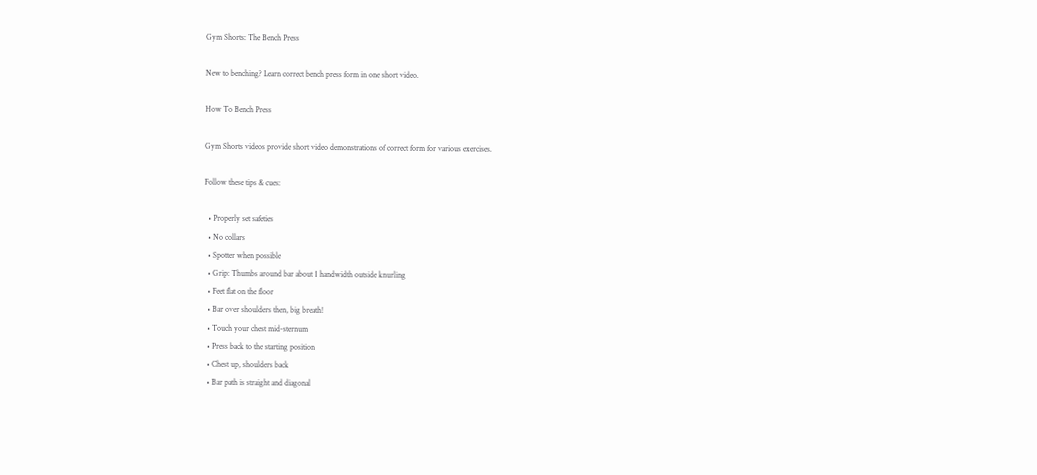Gym Shorts: The Bench Press

New to benching? Learn correct bench press form in one short video.

How To Bench Press

Gym Shorts videos provide short video demonstrations of correct form for various exercises.

Follow these tips & cues:

  • Properly set safeties
  • No collars
  • Spotter when possible
  • Grip: Thumbs around bar about 1 handwidth outside knurling
  • Feet flat on the floor
  • Bar over shoulders then, big breath!
  • Touch your chest mid-sternum
  • Press back to the starting position
  • Chest up, shoulders back
  • Bar path is straight and diagonal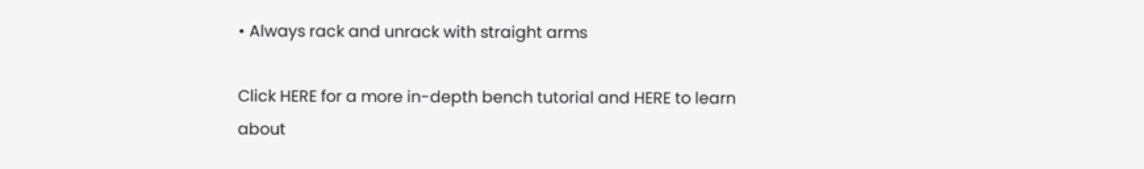• Always rack and unrack with straight arms

Click HERE for a more in-depth bench tutorial and HERE to learn about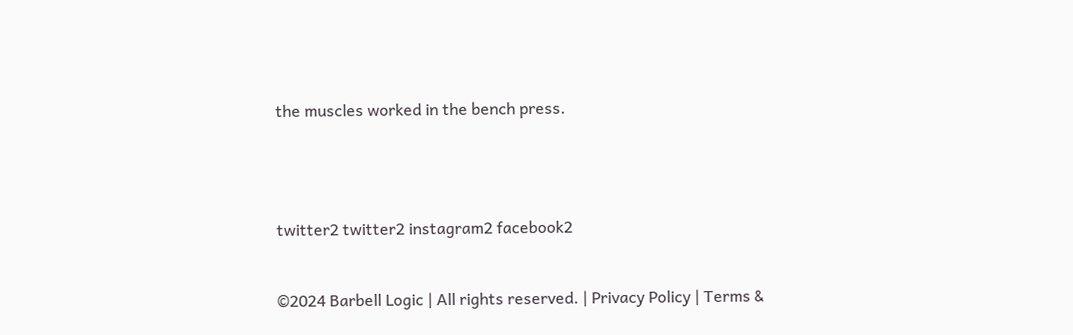the muscles worked in the bench press.




twitter2 twitter2 instagram2 facebook2


©2024 Barbell Logic | All rights reserved. | Privacy Policy | Terms &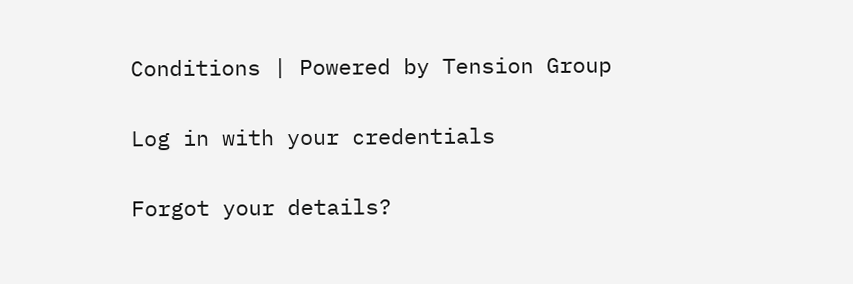Conditions | Powered by Tension Group

Log in with your credentials

Forgot your details?